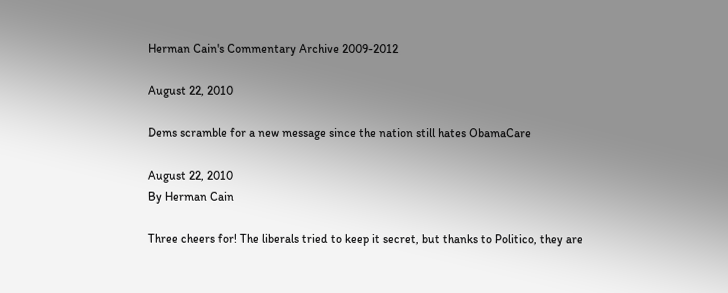Herman Cain's Commentary Archive 2009-2012

August 22, 2010

Dems scramble for a new message since the nation still hates ObamaCare

August 22, 2010
By Herman Cain

Three cheers for! The liberals tried to keep it secret, but thanks to Politico, they are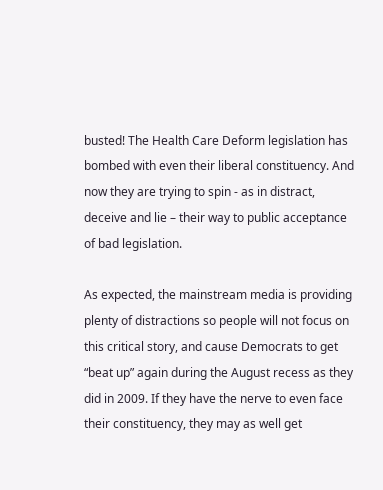busted! The Health Care Deform legislation has bombed with even their liberal constituency. And now they are trying to spin - as in distract, deceive and lie – their way to public acceptance of bad legislation.

As expected, the mainstream media is providing plenty of distractions so people will not focus on this critical story, and cause Democrats to get “beat up” again during the August recess as they did in 2009. If they have the nerve to even face their constituency, they may as well get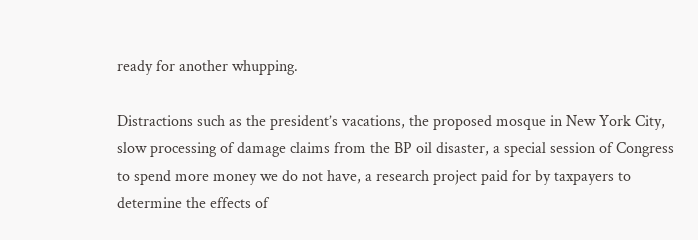ready for another whupping.

Distractions such as the president’s vacations, the proposed mosque in New York City, slow processing of damage claims from the BP oil disaster, a special session of Congress to spend more money we do not have, a research project paid for by taxpayers to determine the effects of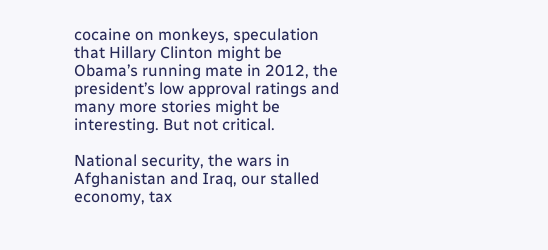cocaine on monkeys, speculation that Hillary Clinton might be Obama’s running mate in 2012, the president’s low approval ratings and many more stories might be interesting. But not critical.

National security, the wars in Afghanistan and Iraq, our stalled economy, tax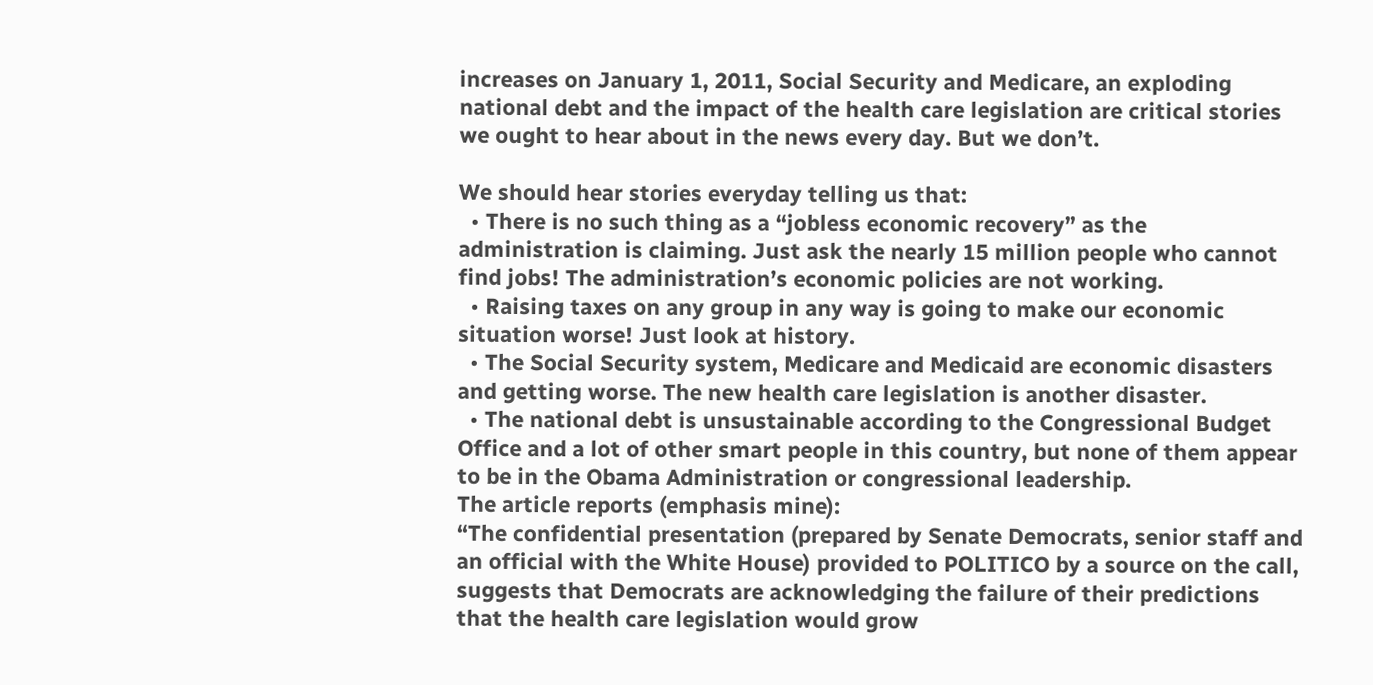increases on January 1, 2011, Social Security and Medicare, an exploding national debt and the impact of the health care legislation are critical stories we ought to hear about in the news every day. But we don’t.

We should hear stories everyday telling us that:
  • There is no such thing as a “jobless economic recovery” as the administration is claiming. Just ask the nearly 15 million people who cannot find jobs! The administration’s economic policies are not working.
  • Raising taxes on any group in any way is going to make our economic situation worse! Just look at history.
  • The Social Security system, Medicare and Medicaid are economic disasters and getting worse. The new health care legislation is another disaster.
  • The national debt is unsustainable according to the Congressional Budget Office and a lot of other smart people in this country, but none of them appear to be in the Obama Administration or congressional leadership.
The article reports (emphasis mine):
“The confidential presentation (prepared by Senate Democrats, senior staff and an official with the White House) provided to POLITICO by a source on the call, suggests that Democrats are acknowledging the failure of their predictions that the health care legislation would grow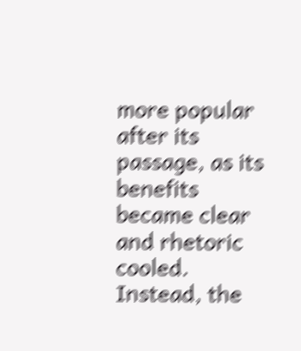more popular after its passage, as its benefits became clear and rhetoric cooled. Instead, the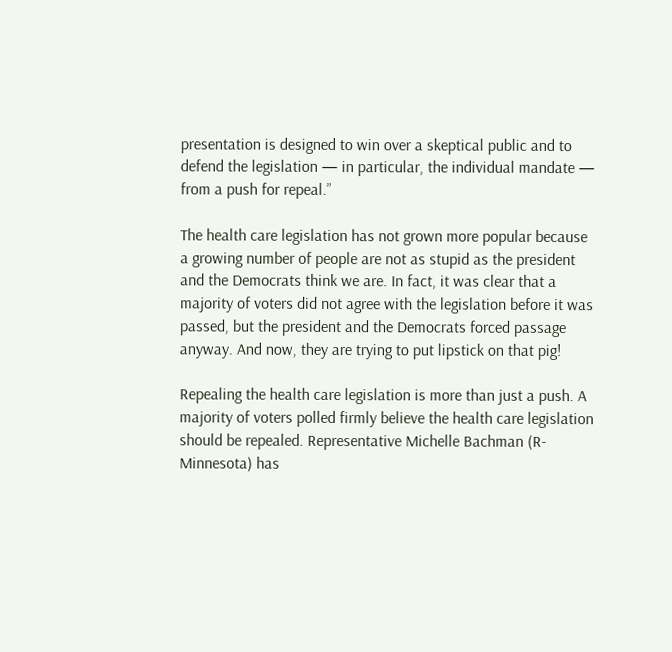presentation is designed to win over a skeptical public and to defend the legislation — in particular, the individual mandate — from a push for repeal.”

The health care legislation has not grown more popular because a growing number of people are not as stupid as the president and the Democrats think we are. In fact, it was clear that a majority of voters did not agree with the legislation before it was passed, but the president and the Democrats forced passage anyway. And now, they are trying to put lipstick on that pig!

Repealing the health care legislation is more than just a push. A majority of voters polled firmly believe the health care legislation should be repealed. Representative Michelle Bachman (R-Minnesota) has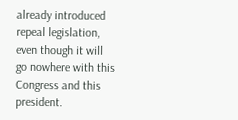already introduced repeal legislation, even though it will go nowhere with this Congress and this president.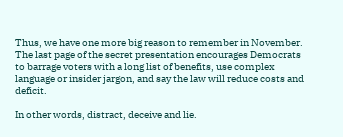Thus, we have one more big reason to remember in November.
The last page of the secret presentation encourages Democrats to barrage voters with a long list of benefits, use complex language or insider jargon, and say the law will reduce costs and deficit.

In other words, distract, deceive and lie.